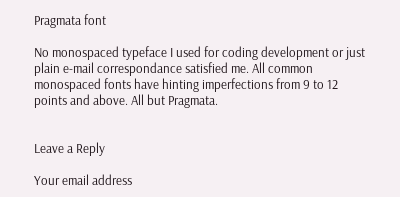Pragmata font

No monospaced typeface I used for coding development or just plain e-mail correspondance satisfied me. All common monospaced fonts have hinting imperfections from 9 to 12 points and above. All but Pragmata.


Leave a Reply

Your email address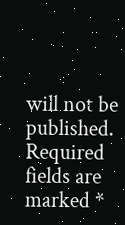will not be published. Required fields are marked *